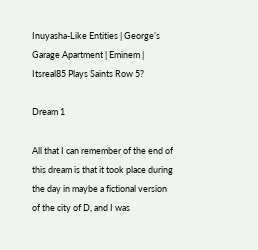Inuyasha-Like Entities | George’s Garage Apartment | Eminem | Itsreal85 Plays Saints Row 5?

Dream 1

All that I can remember of the end of this dream is that it took place during the day in maybe a fictional version of the city of D, and I was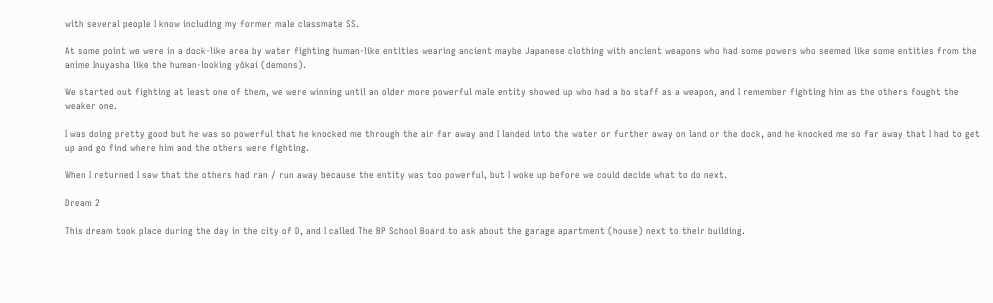with several people I know including my former male classmate SS.

At some point we were in a dock-like area by water fighting human-like entities wearing ancient maybe Japanese clothing with ancient weapons who had some powers who seemed like some entities from the anime Inuyasha like the human-looking yōkai (demons).

We started out fighting at least one of them, we were winning until an older more powerful male entity showed up who had a bo staff as a weapon, and I remember fighting him as the others fought the weaker one.

I was doing pretty good but he was so powerful that he knocked me through the air far away and I landed into the water or further away on land or the dock, and he knocked me so far away that I had to get up and go find where him and the others were fighting.

When I returned I saw that the others had ran / run away because the entity was too powerful, but I woke up before we could decide what to do next.

Dream 2

This dream took place during the day in the city of D, and I called The BP School Board to ask about the garage apartment (house) next to their building.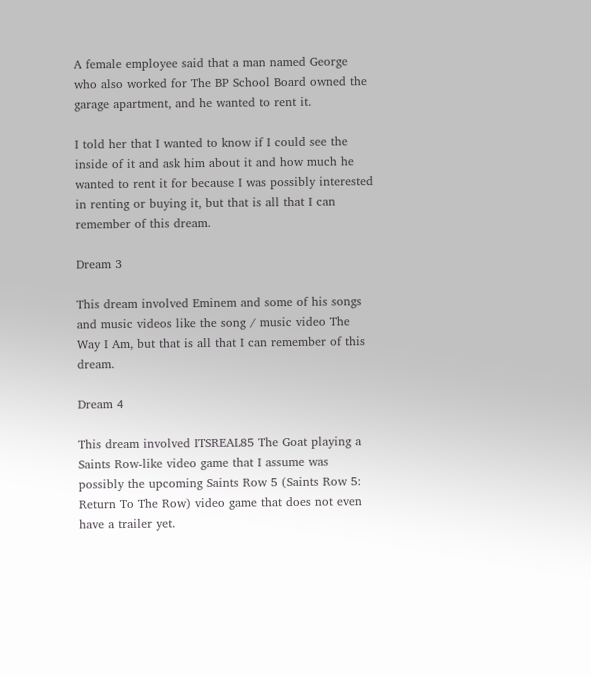A female employee said that a man named George who also worked for The BP School Board owned the garage apartment, and he wanted to rent it.

I told her that I wanted to know if I could see the inside of it and ask him about it and how much he wanted to rent it for because I was possibly interested in renting or buying it, but that is all that I can remember of this dream.

Dream 3

This dream involved Eminem and some of his songs and music videos like the song / music video The Way I Am, but that is all that I can remember of this dream.

Dream 4

This dream involved ITSREAL85 The Goat playing a Saints Row-like video game that I assume was possibly the upcoming Saints Row 5 (Saints Row 5: Return To The Row) video game that does not even have a trailer yet.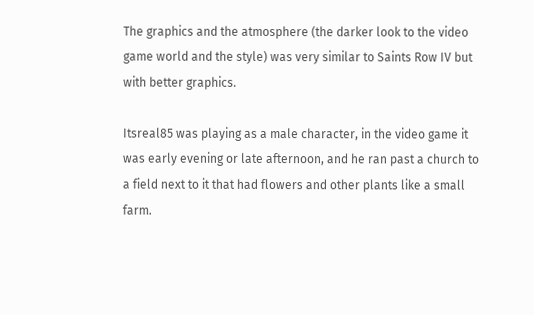The graphics and the atmosphere (the darker look to the video game world and the style) was very similar to Saints Row IV but with better graphics.

Itsreal85 was playing as a male character, in the video game it was early evening or late afternoon, and he ran past a church to a field next to it that had flowers and other plants like a small farm.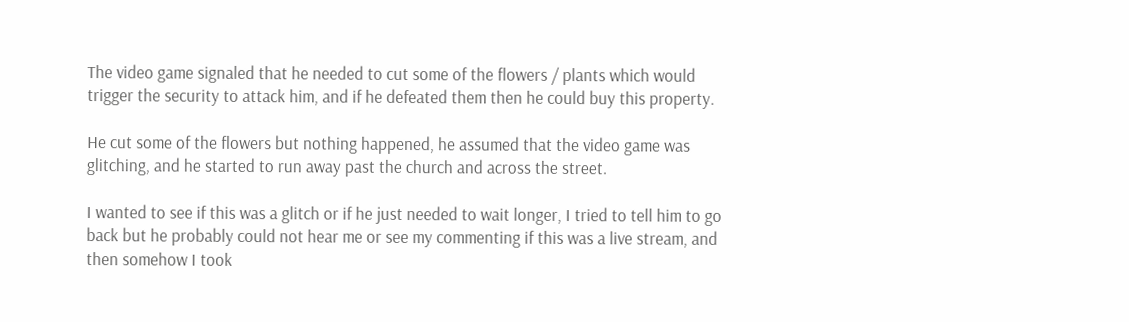The video game signaled that he needed to cut some of the flowers / plants which would trigger the security to attack him, and if he defeated them then he could buy this property.

He cut some of the flowers but nothing happened, he assumed that the video game was glitching, and he started to run away past the church and across the street.

I wanted to see if this was a glitch or if he just needed to wait longer, I tried to tell him to go back but he probably could not hear me or see my commenting if this was a live stream, and then somehow I took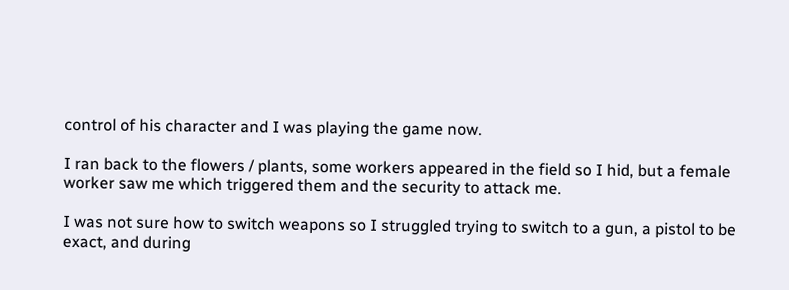control of his character and I was playing the game now.

I ran back to the flowers / plants, some workers appeared in the field so I hid, but a female worker saw me which triggered them and the security to attack me.

I was not sure how to switch weapons so I struggled trying to switch to a gun, a pistol to be exact, and during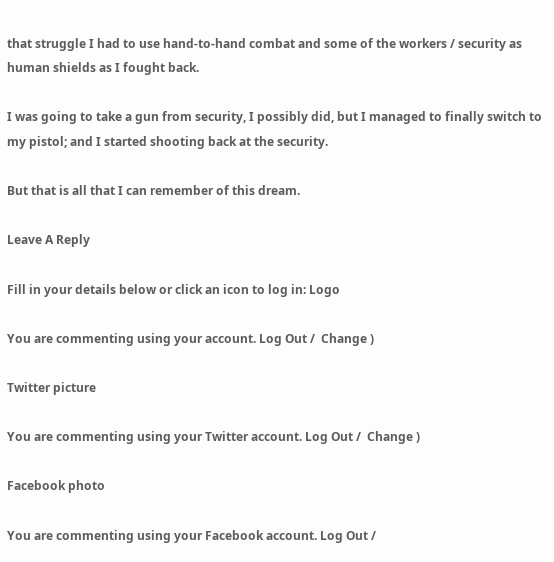that struggle I had to use hand-to-hand combat and some of the workers / security as human shields as I fought back.

I was going to take a gun from security, I possibly did, but I managed to finally switch to my pistol; and I started shooting back at the security.

But that is all that I can remember of this dream.

Leave A Reply

Fill in your details below or click an icon to log in: Logo

You are commenting using your account. Log Out /  Change )

Twitter picture

You are commenting using your Twitter account. Log Out /  Change )

Facebook photo

You are commenting using your Facebook account. Log Out /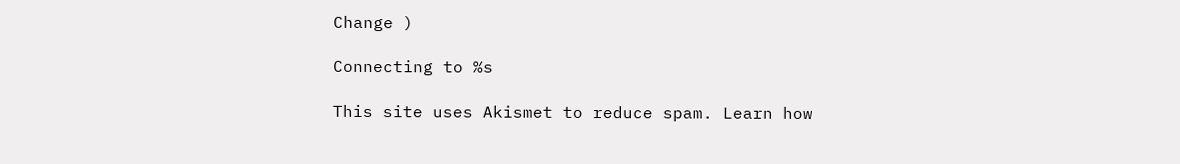Change )

Connecting to %s

This site uses Akismet to reduce spam. Learn how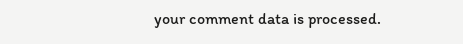your comment data is processed.